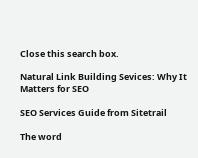Close this search box.

Natural Link Building Sevices: Why It Matters for SEO

SEO Services Guide from Sitetrail

The word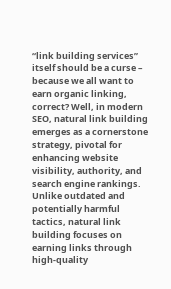“link building services” itself should be a curse – because we all want to earn organic linking, correct? Well, in modern SEO, natural link building emerges as a cornerstone strategy, pivotal for enhancing website visibility, authority, and search engine rankings. Unlike outdated and potentially harmful tactics, natural link building focuses on earning links through high-quality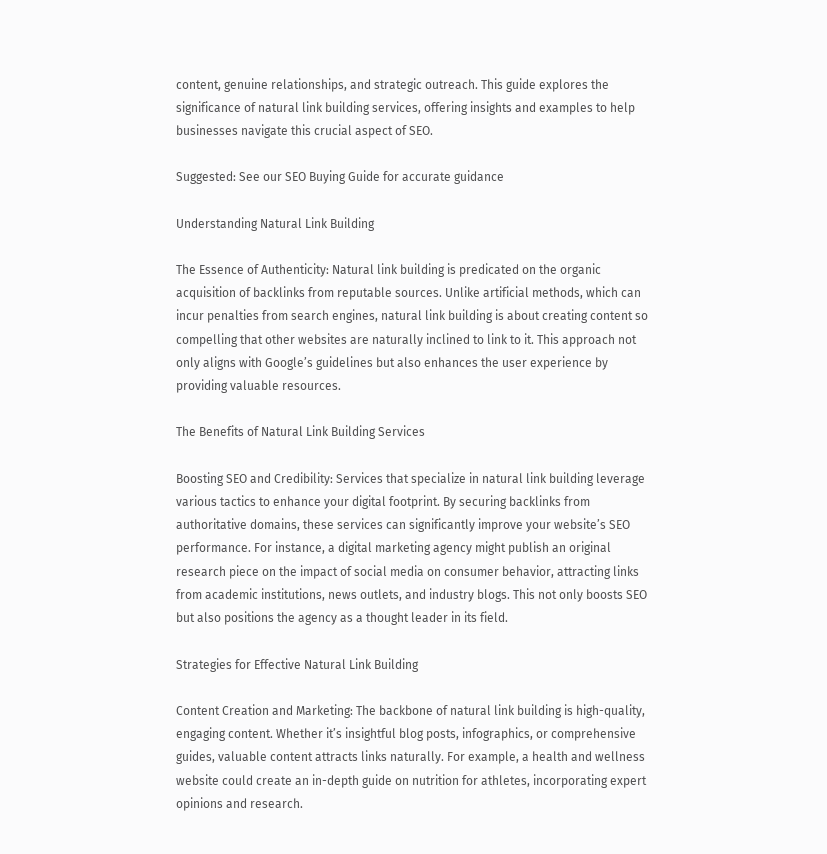content, genuine relationships, and strategic outreach. This guide explores the significance of natural link building services, offering insights and examples to help businesses navigate this crucial aspect of SEO.

Suggested: See our SEO Buying Guide for accurate guidance

Understanding Natural Link Building

The Essence of Authenticity: Natural link building is predicated on the organic acquisition of backlinks from reputable sources. Unlike artificial methods, which can incur penalties from search engines, natural link building is about creating content so compelling that other websites are naturally inclined to link to it. This approach not only aligns with Google’s guidelines but also enhances the user experience by providing valuable resources.

The Benefits of Natural Link Building Services

Boosting SEO and Credibility: Services that specialize in natural link building leverage various tactics to enhance your digital footprint. By securing backlinks from authoritative domains, these services can significantly improve your website’s SEO performance. For instance, a digital marketing agency might publish an original research piece on the impact of social media on consumer behavior, attracting links from academic institutions, news outlets, and industry blogs. This not only boosts SEO but also positions the agency as a thought leader in its field.

Strategies for Effective Natural Link Building

Content Creation and Marketing: The backbone of natural link building is high-quality, engaging content. Whether it’s insightful blog posts, infographics, or comprehensive guides, valuable content attracts links naturally. For example, a health and wellness website could create an in-depth guide on nutrition for athletes, incorporating expert opinions and research.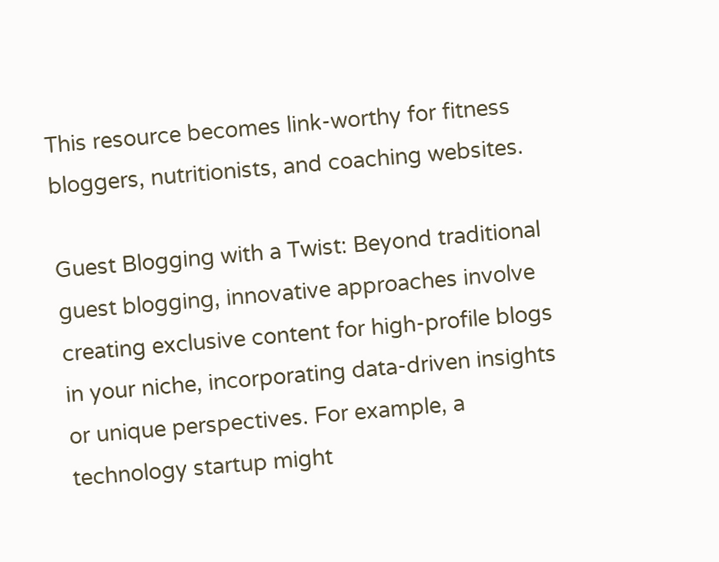This resource becomes link-worthy for fitness bloggers, nutritionists, and coaching websites.

Guest Blogging with a Twist: Beyond traditional guest blogging, innovative approaches involve creating exclusive content for high-profile blogs in your niche, incorporating data-driven insights or unique perspectives. For example, a technology startup might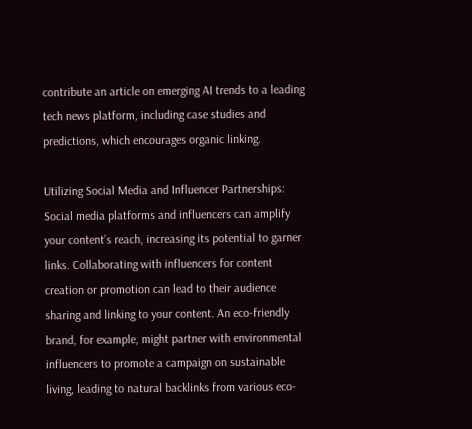contribute an article on emerging AI trends to a leading tech news platform, including case studies and predictions, which encourages organic linking.

Utilizing Social Media and Influencer Partnerships: Social media platforms and influencers can amplify your content’s reach, increasing its potential to garner links. Collaborating with influencers for content creation or promotion can lead to their audience sharing and linking to your content. An eco-friendly brand, for example, might partner with environmental influencers to promote a campaign on sustainable living, leading to natural backlinks from various eco-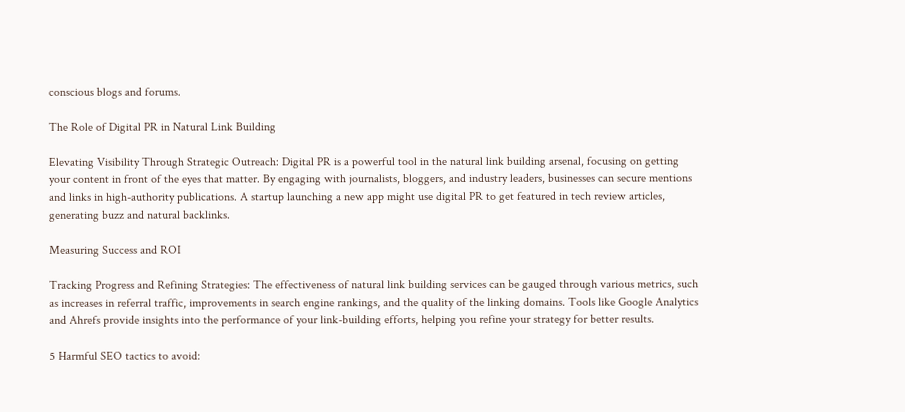conscious blogs and forums.

The Role of Digital PR in Natural Link Building

Elevating Visibility Through Strategic Outreach: Digital PR is a powerful tool in the natural link building arsenal, focusing on getting your content in front of the eyes that matter. By engaging with journalists, bloggers, and industry leaders, businesses can secure mentions and links in high-authority publications. A startup launching a new app might use digital PR to get featured in tech review articles, generating buzz and natural backlinks.

Measuring Success and ROI

Tracking Progress and Refining Strategies: The effectiveness of natural link building services can be gauged through various metrics, such as increases in referral traffic, improvements in search engine rankings, and the quality of the linking domains. Tools like Google Analytics and Ahrefs provide insights into the performance of your link-building efforts, helping you refine your strategy for better results.

5 Harmful SEO tactics to avoid: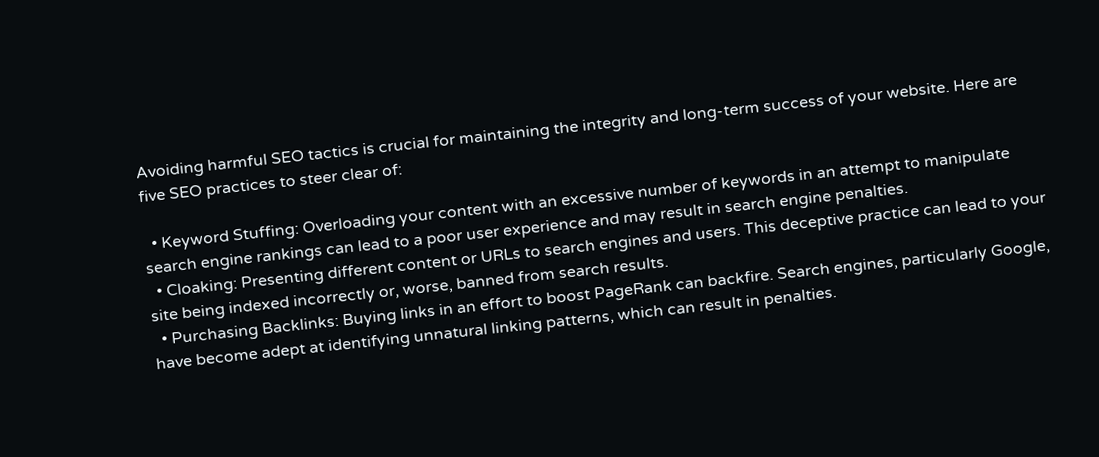Avoiding harmful SEO tactics is crucial for maintaining the integrity and long-term success of your website. Here are five SEO practices to steer clear of:

  • Keyword Stuffing: Overloading your content with an excessive number of keywords in an attempt to manipulate search engine rankings can lead to a poor user experience and may result in search engine penalties.
  • Cloaking: Presenting different content or URLs to search engines and users. This deceptive practice can lead to your site being indexed incorrectly or, worse, banned from search results.
  • Purchasing Backlinks: Buying links in an effort to boost PageRank can backfire. Search engines, particularly Google, have become adept at identifying unnatural linking patterns, which can result in penalties.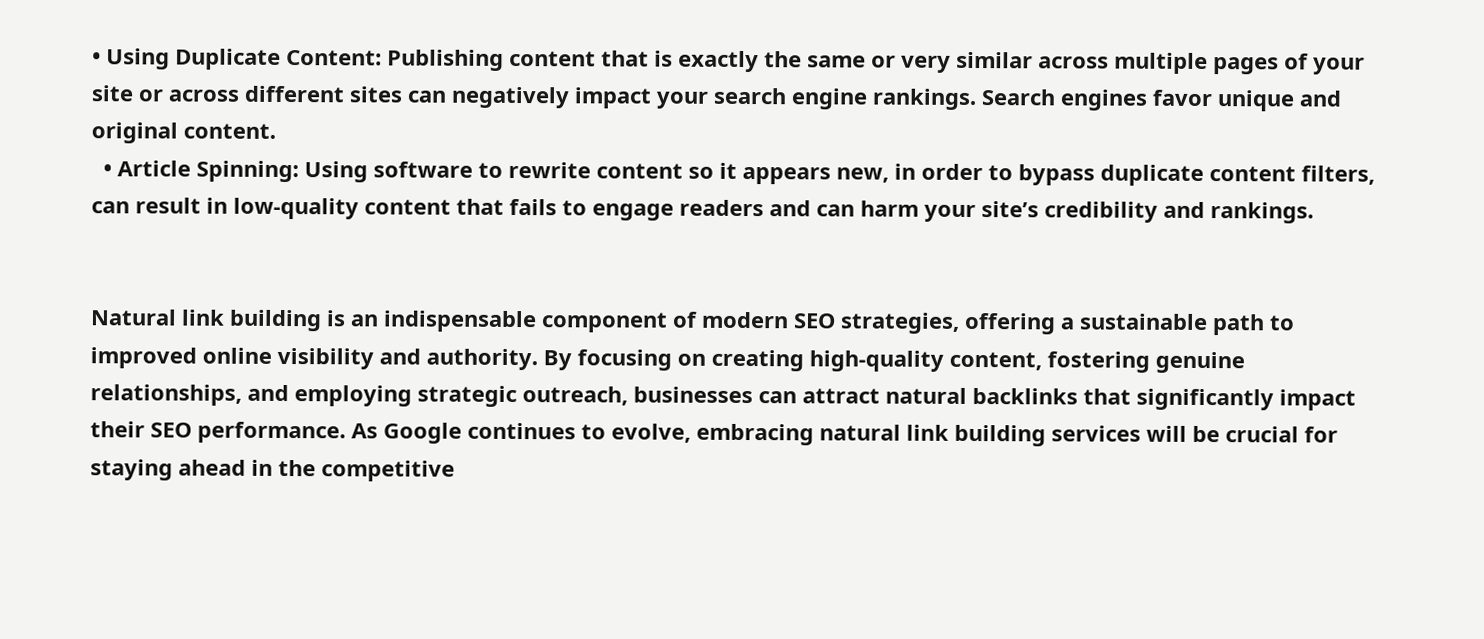• Using Duplicate Content: Publishing content that is exactly the same or very similar across multiple pages of your site or across different sites can negatively impact your search engine rankings. Search engines favor unique and original content.
  • Article Spinning: Using software to rewrite content so it appears new, in order to bypass duplicate content filters, can result in low-quality content that fails to engage readers and can harm your site’s credibility and rankings.


Natural link building is an indispensable component of modern SEO strategies, offering a sustainable path to improved online visibility and authority. By focusing on creating high-quality content, fostering genuine relationships, and employing strategic outreach, businesses can attract natural backlinks that significantly impact their SEO performance. As Google continues to evolve, embracing natural link building services will be crucial for staying ahead in the competitive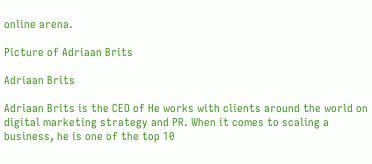online arena.

Picture of Adriaan Brits

Adriaan Brits

Adriaan Brits is the CEO of He works with clients around the world on digital marketing strategy and PR. When it comes to scaling a business, he is one of the top 10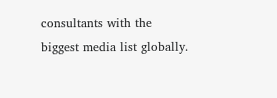consultants with the biggest media list globally.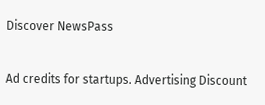Discover NewsPass

Ad credits for startups. Advertising Discount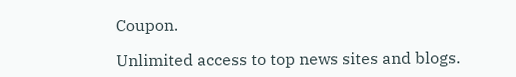Coupon.

Unlimited access to top news sites and blogs.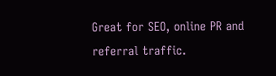Great for SEO, online PR and referral traffic.